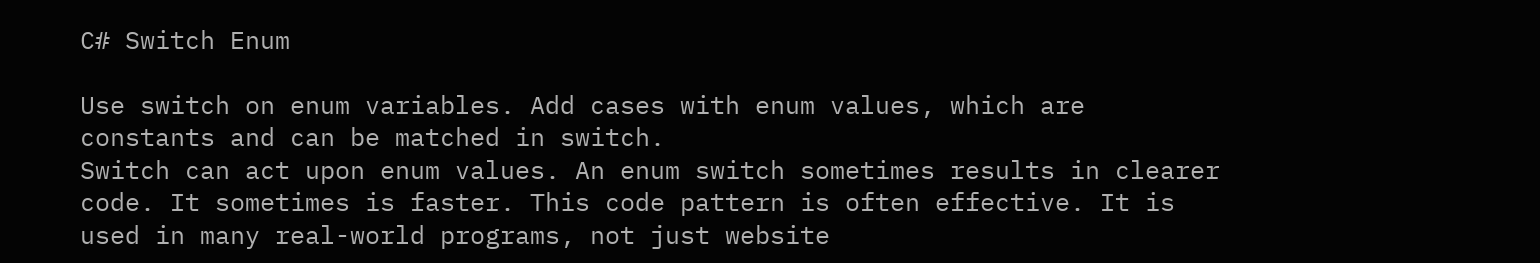C# Switch Enum

Use switch on enum variables. Add cases with enum values, which are constants and can be matched in switch.
Switch can act upon enum values. An enum switch sometimes results in clearer code. It sometimes is faster. This code pattern is often effective. It is used in many real-world programs, not just website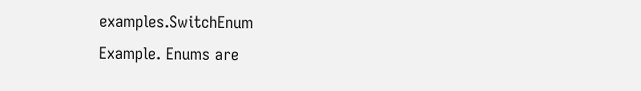examples.SwitchEnum
Example. Enums are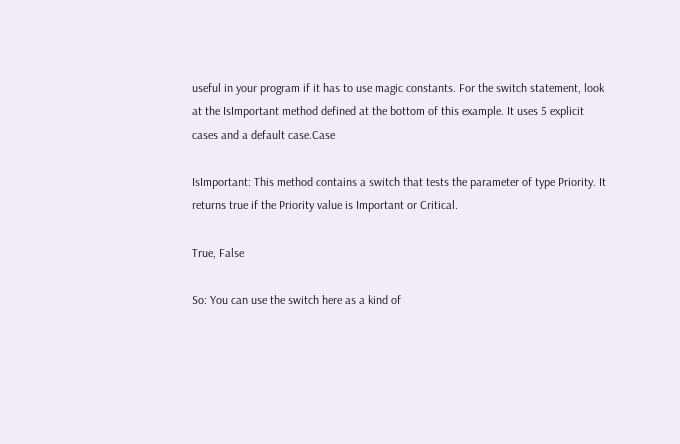useful in your program if it has to use magic constants. For the switch statement, look at the IsImportant method defined at the bottom of this example. It uses 5 explicit cases and a default case.Case

IsImportant: This method contains a switch that tests the parameter of type Priority. It returns true if the Priority value is Important or Critical.

True, False

So: You can use the switch here as a kind of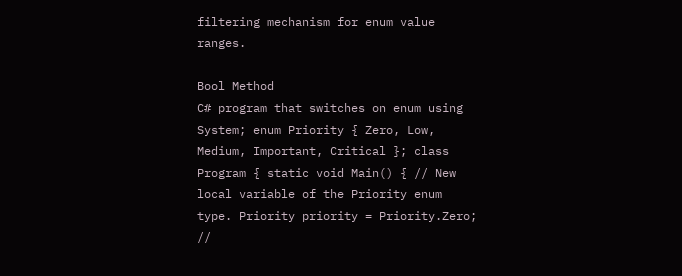filtering mechanism for enum value ranges.

Bool Method
C# program that switches on enum using System; enum Priority { Zero, Low, Medium, Important, Critical }; class Program { static void Main() { // New local variable of the Priority enum type. Priority priority = Priority.Zero; //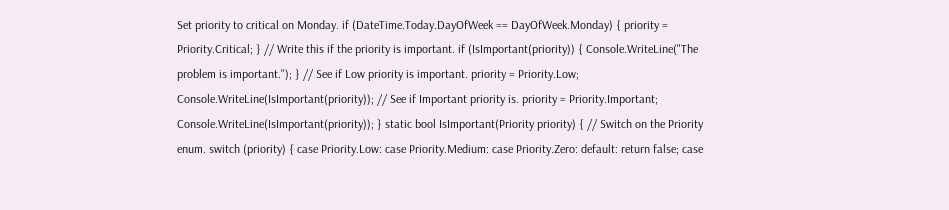Set priority to critical on Monday. if (DateTime.Today.DayOfWeek == DayOfWeek.Monday) { priority = Priority.Critical; } // Write this if the priority is important. if (IsImportant(priority)) { Console.WriteLine("The problem is important."); } // See if Low priority is important. priority = Priority.Low; Console.WriteLine(IsImportant(priority)); // See if Important priority is. priority = Priority.Important; Console.WriteLine(IsImportant(priority)); } static bool IsImportant(Priority priority) { // Switch on the Priority enum. switch (priority) { case Priority.Low: case Priority.Medium: case Priority.Zero: default: return false; case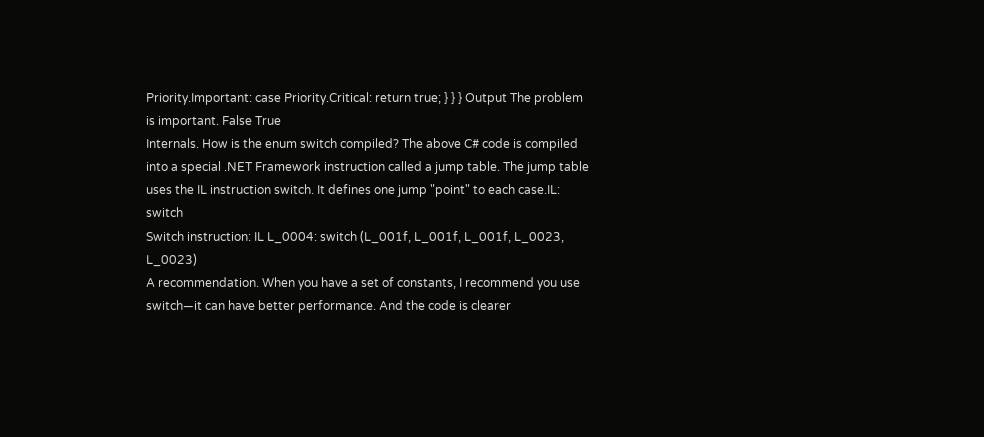Priority.Important: case Priority.Critical: return true; } } } Output The problem is important. False True
Internals. How is the enum switch compiled? The above C# code is compiled into a special .NET Framework instruction called a jump table. The jump table uses the IL instruction switch. It defines one jump "point" to each case.IL: switch
Switch instruction: IL L_0004: switch (L_001f, L_001f, L_001f, L_0023, L_0023)
A recommendation. When you have a set of constants, I recommend you use switch—it can have better performance. And the code is clearer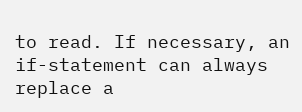to read. If necessary, an if-statement can always replace a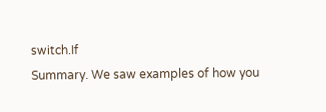switch.If
Summary. We saw examples of how you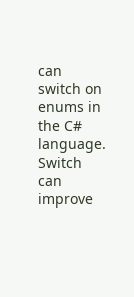can switch on enums in the C# language. Switch can improve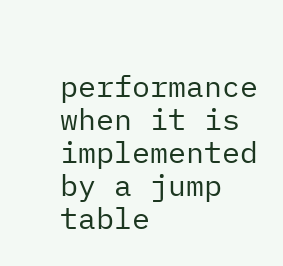performance when it is implemented by a jump table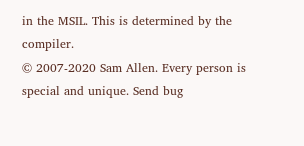in the MSIL. This is determined by the compiler.
© 2007-2020 Sam Allen. Every person is special and unique. Send bug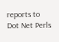reports to
Dot Net Perls